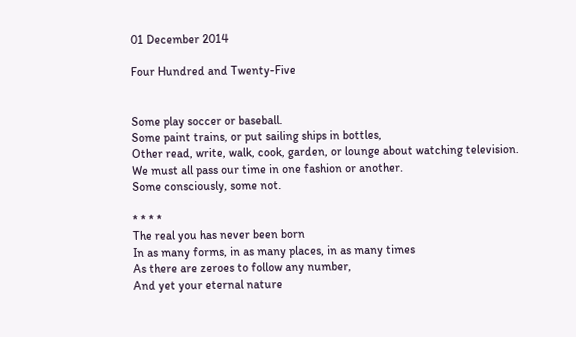01 December 2014

Four Hundred and Twenty-Five


Some play soccer or baseball.
Some paint trains, or put sailing ships in bottles,
Other read, write, walk, cook, garden, or lounge about watching television.
We must all pass our time in one fashion or another.
Some consciously, some not.

* * * *
The real you has never been born
In as many forms, in as many places, in as many times
As there are zeroes to follow any number,
And yet your eternal nature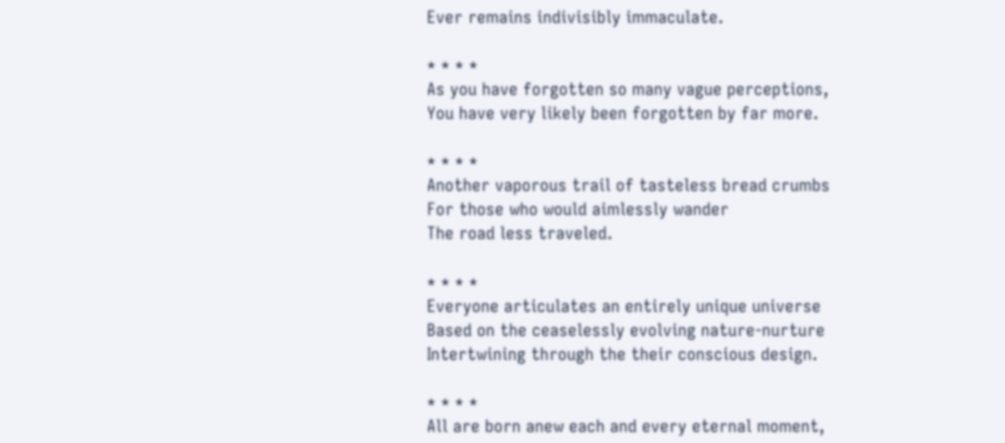Ever remains indivisibly immaculate.

* * * *
As you have forgotten so many vague perceptions,
You have very likely been forgotten by far more.

* * * *
Another vaporous trail of tasteless bread crumbs
For those who would aimlessly wander
The road less traveled.

* * * *
Everyone articulates an entirely unique universe
Based on the ceaselessly evolving nature-nurture
Intertwining through the their conscious design.

* * * *
All are born anew each and every eternal moment,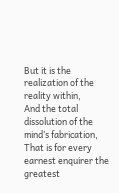But it is the realization of the reality within,
And the total dissolution of the mind’s fabrication,
That is for every earnest enquirer the greatest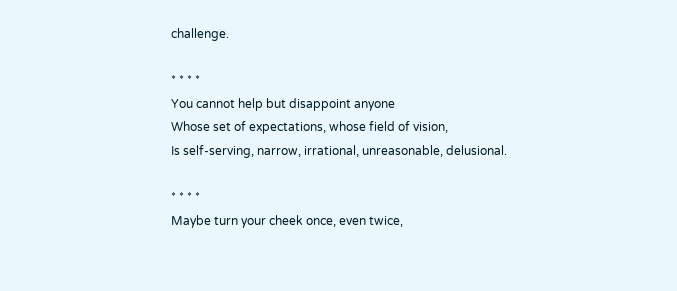challenge.

* * * *
You cannot help but disappoint anyone
Whose set of expectations, whose field of vision,
Is self-serving, narrow, irrational, unreasonable, delusional.

* * * *
Maybe turn your cheek once, even twice,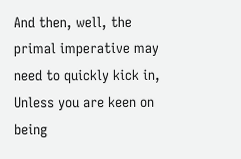And then, well, the primal imperative may need to quickly kick in,
Unless you are keen on being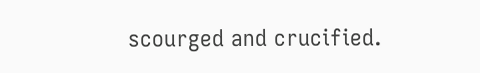scourged and crucified.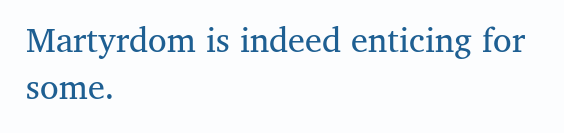Martyrdom is indeed enticing for some.